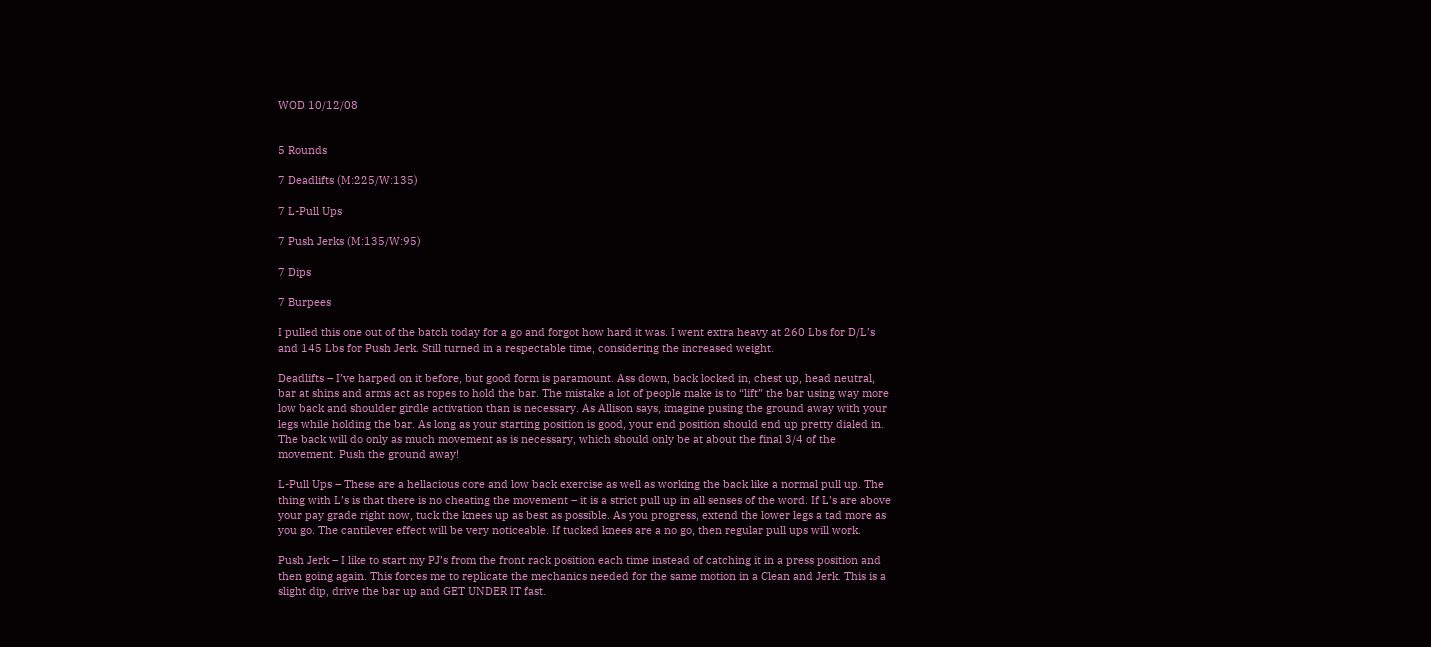WOD 10/12/08


5 Rounds

7 Deadlifts (M:225/W:135)

7 L-Pull Ups

7 Push Jerks (M:135/W:95)

7 Dips

7 Burpees

I pulled this one out of the batch today for a go and forgot how hard it was. I went extra heavy at 260 Lbs for D/L’s and 145 Lbs for Push Jerk. Still turned in a respectable time, considering the increased weight.

Deadlifts – I’ve harped on it before, but good form is paramount. Ass down, back locked in, chest up, head neutral, bar at shins and arms act as ropes to hold the bar. The mistake a lot of people make is to “lift” the bar using way more low back and shoulder girdle activation than is necessary. As Allison says, imagine pusing the ground away with your legs while holding the bar. As long as your starting position is good, your end position should end up pretty dialed in. The back will do only as much movement as is necessary, which should only be at about the final 3/4 of the movement. Push the ground away!

L-Pull Ups – These are a hellacious core and low back exercise as well as working the back like a normal pull up. The thing with L’s is that there is no cheating the movement – it is a strict pull up in all senses of the word. If L’s are above your pay grade right now, tuck the knees up as best as possible. As you progress, extend the lower legs a tad more as you go. The cantilever effect will be very noticeable. If tucked knees are a no go, then regular pull ups will work.

Push Jerk – I like to start my PJ’s from the front rack position each time instead of catching it in a press position and then going again. This forces me to replicate the mechanics needed for the same motion in a Clean and Jerk. This is a slight dip, drive the bar up and GET UNDER IT fast.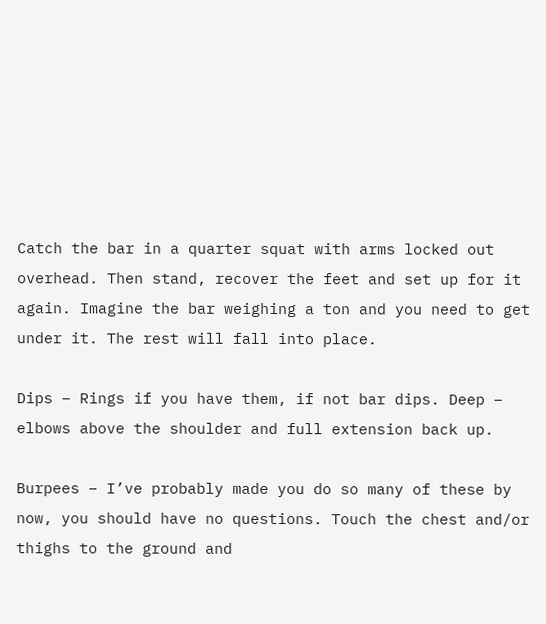Catch the bar in a quarter squat with arms locked out overhead. Then stand, recover the feet and set up for it again. Imagine the bar weighing a ton and you need to get under it. The rest will fall into place.

Dips – Rings if you have them, if not bar dips. Deep – elbows above the shoulder and full extension back up.

Burpees – I’ve probably made you do so many of these by now, you should have no questions. Touch the chest and/or thighs to the ground and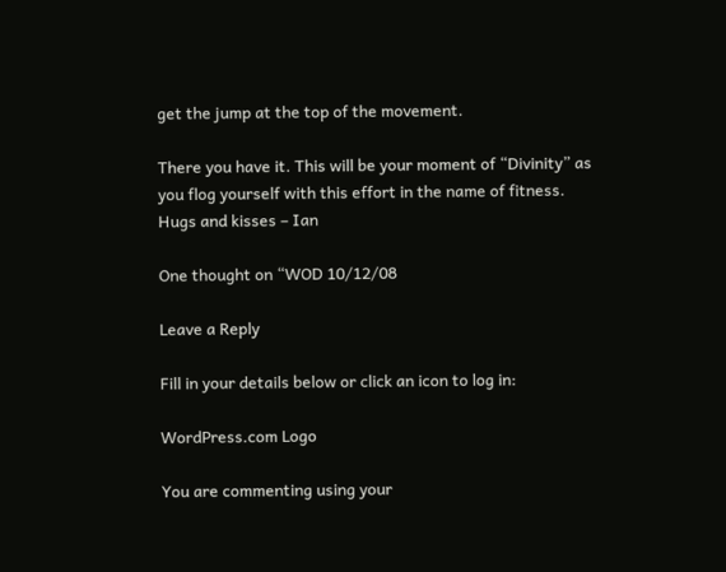get the jump at the top of the movement.

There you have it. This will be your moment of “Divinity” as you flog yourself with this effort in the name of fitness. Hugs and kisses – Ian

One thought on “WOD 10/12/08

Leave a Reply

Fill in your details below or click an icon to log in:

WordPress.com Logo

You are commenting using your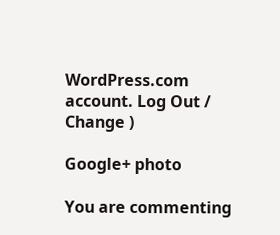WordPress.com account. Log Out /  Change )

Google+ photo

You are commenting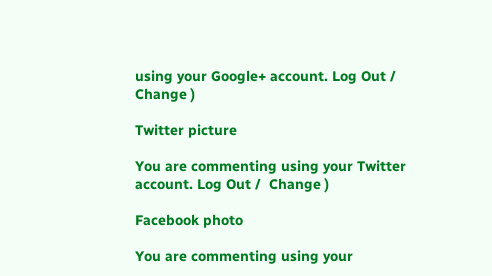using your Google+ account. Log Out /  Change )

Twitter picture

You are commenting using your Twitter account. Log Out /  Change )

Facebook photo

You are commenting using your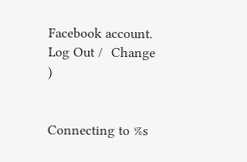Facebook account. Log Out /  Change )


Connecting to %s